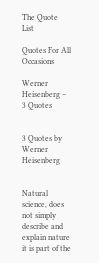The Quote List

Quotes For All Occasions

Werner Heisenberg – 3 Quotes


3 Quotes by Werner Heisenberg


Natural science, does not simply describe and explain nature it is part of the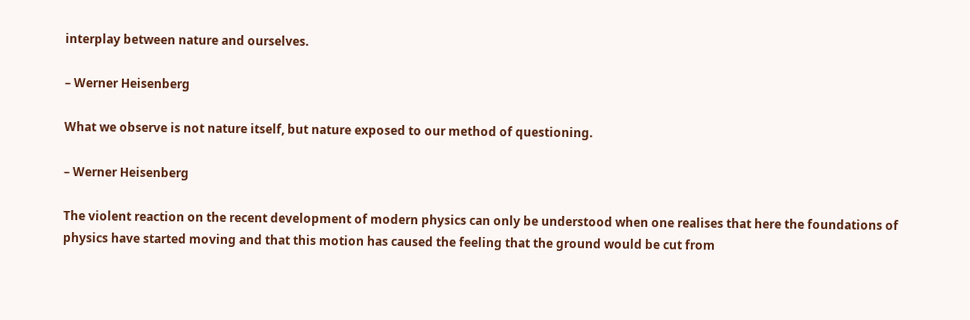interplay between nature and ourselves.

– Werner Heisenberg

What we observe is not nature itself, but nature exposed to our method of questioning.

– Werner Heisenberg

The violent reaction on the recent development of modern physics can only be understood when one realises that here the foundations of physics have started moving and that this motion has caused the feeling that the ground would be cut from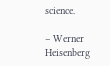science.

– Werner Heisenberg